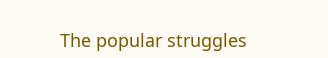The popular struggles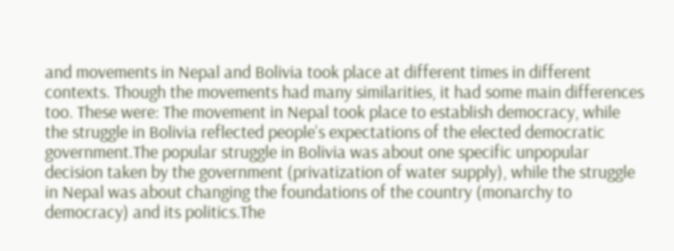and movements in Nepal and Bolivia took place at different times in different contexts. Though the movements had many similarities, it had some main differences too. These were: The movement in Nepal took place to establish democracy, while the struggle in Bolivia reflected people’s expectations of the elected democratic government.The popular struggle in Bolivia was about one specific unpopular decision taken by the government (privatization of water supply), while the struggle in Nepal was about changing the foundations of the country (monarchy to democracy) and its politics.The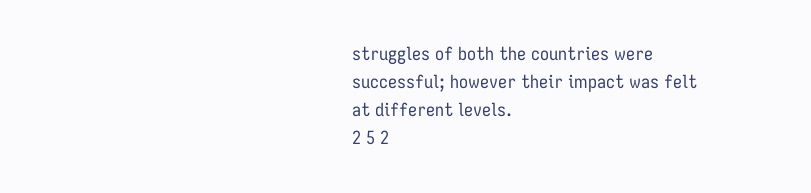struggles of both the countries were successful; however their impact was felt at different levels.
2 5 2